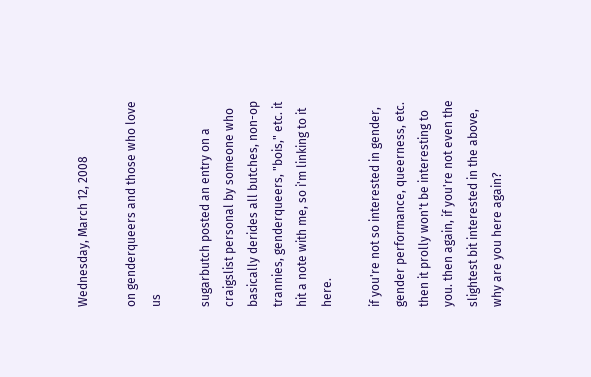Wednesday, March 12, 2008

on genderqueers and those who love us

sugarbutch posted an entry on a craigslist personal by someone who basically derides all butches, non-op trannies, genderqueers, "bois," etc. it hit a note with me, so i'm linking to it here.

if you're not so interested in gender, gender performance, queerness, etc. then it prolly won't be interesting to you. then again, if you're not even the slightest bit interested in the above, why are you here again?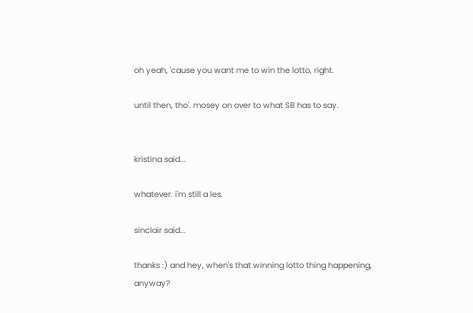oh yeah, 'cause you want me to win the lotto, right.

until then, tho'. mosey on over to what SB has to say.


kristina said...

whatever. i'm still a les.

sinclair said...

thanks :) and hey, when's that winning lotto thing happening, anyway?